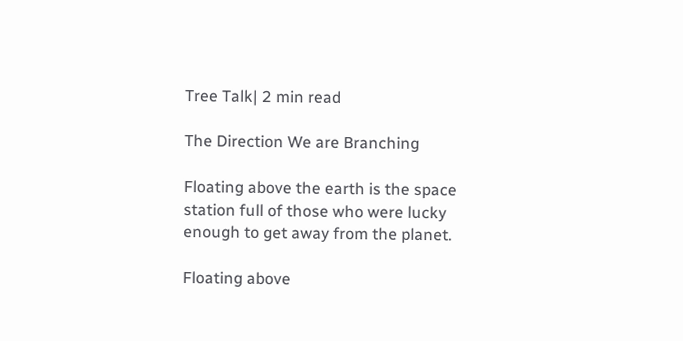Tree Talk| 2 min read

The Direction We are Branching

Floating above the earth is the space station full of those who were lucky enough to get away from the planet.

Floating above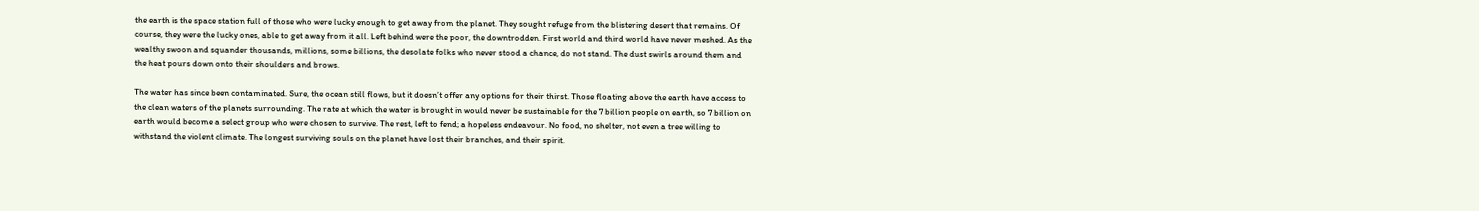the earth is the space station full of those who were lucky enough to get away from the planet. They sought refuge from the blistering desert that remains. Of course, they were the lucky ones, able to get away from it all. Left behind were the poor, the downtrodden. First world and third world have never meshed. As the wealthy swoon and squander thousands, millions, some billions, the desolate folks who never stood a chance, do not stand. The dust swirls around them and the heat pours down onto their shoulders and brows.

The water has since been contaminated. Sure, the ocean still flows, but it doesn’t offer any options for their thirst. Those floating above the earth have access to the clean waters of the planets surrounding. The rate at which the water is brought in would never be sustainable for the 7 billion people on earth, so 7 billion on earth would become a select group who were chosen to survive. The rest, left to fend; a hopeless endeavour. No food, no shelter, not even a tree willing to withstand the violent climate. The longest surviving souls on the planet have lost their branches, and their spirit.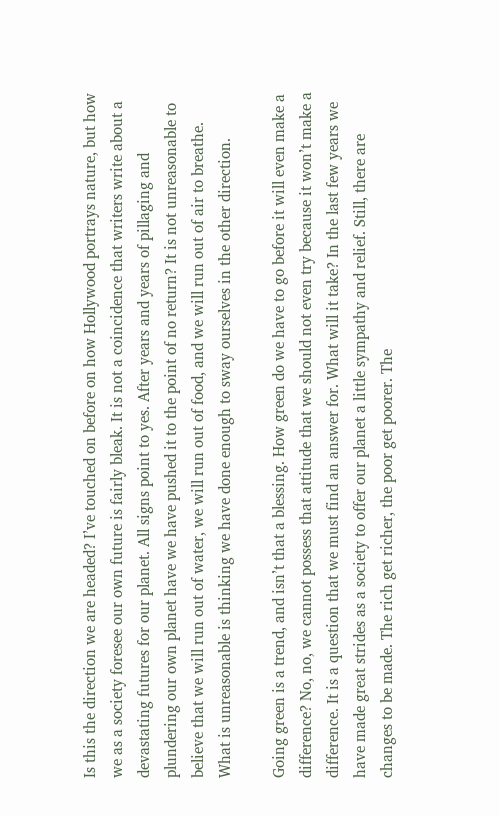Is this the direction we are headed? I’ve touched on before on how Hollywood portrays nature, but how we as a society foresee our own future is fairly bleak. It is not a coincidence that writers write about a devastating futures for our planet. All signs point to yes. After years and years of pillaging and plundering our own planet have we have pushed it to the point of no return? It is not unreasonable to believe that we will run out of water, we will run out of food, and we will run out of air to breathe. What is unreasonable is thinking we have done enough to sway ourselves in the other direction.

Going green is a trend, and isn’t that a blessing. How green do we have to go before it will even make a difference? No, no, we cannot possess that attitude that we should not even try because it won’t make a difference. It is a question that we must find an answer for. What will it take? In the last few years we have made great strides as a society to offer our planet a little sympathy and relief. Still, there are changes to be made. The rich get richer, the poor get poorer. The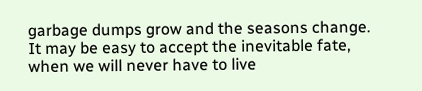garbage dumps grow and the seasons change. It may be easy to accept the inevitable fate, when we will never have to live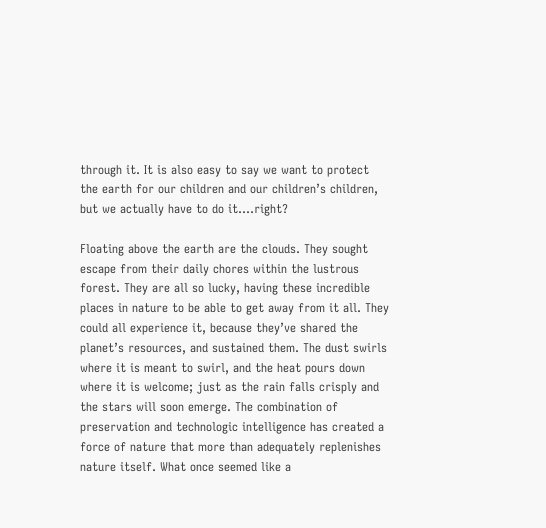through it. It is also easy to say we want to protect the earth for our children and our children’s children, but we actually have to do it….right?

Floating above the earth are the clouds. They sought escape from their daily chores within the lustrous forest. They are all so lucky, having these incredible places in nature to be able to get away from it all. They could all experience it, because they’ve shared the planet’s resources, and sustained them. The dust swirls where it is meant to swirl, and the heat pours down where it is welcome; just as the rain falls crisply and the stars will soon emerge. The combination of preservation and technologic intelligence has created a force of nature that more than adequately replenishes nature itself. What once seemed like a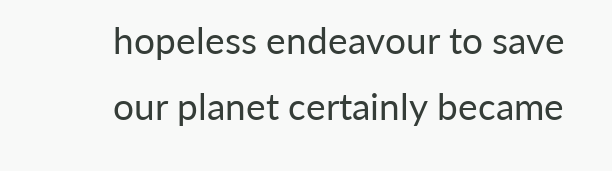hopeless endeavour to save our planet certainly became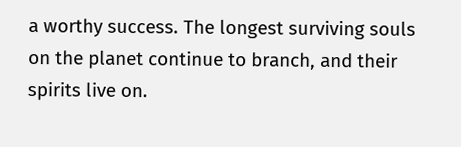a worthy success. The longest surviving souls on the planet continue to branch, and their spirits live on.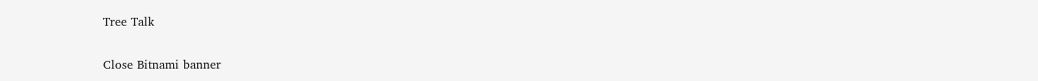Tree Talk

Close Bitnami banner